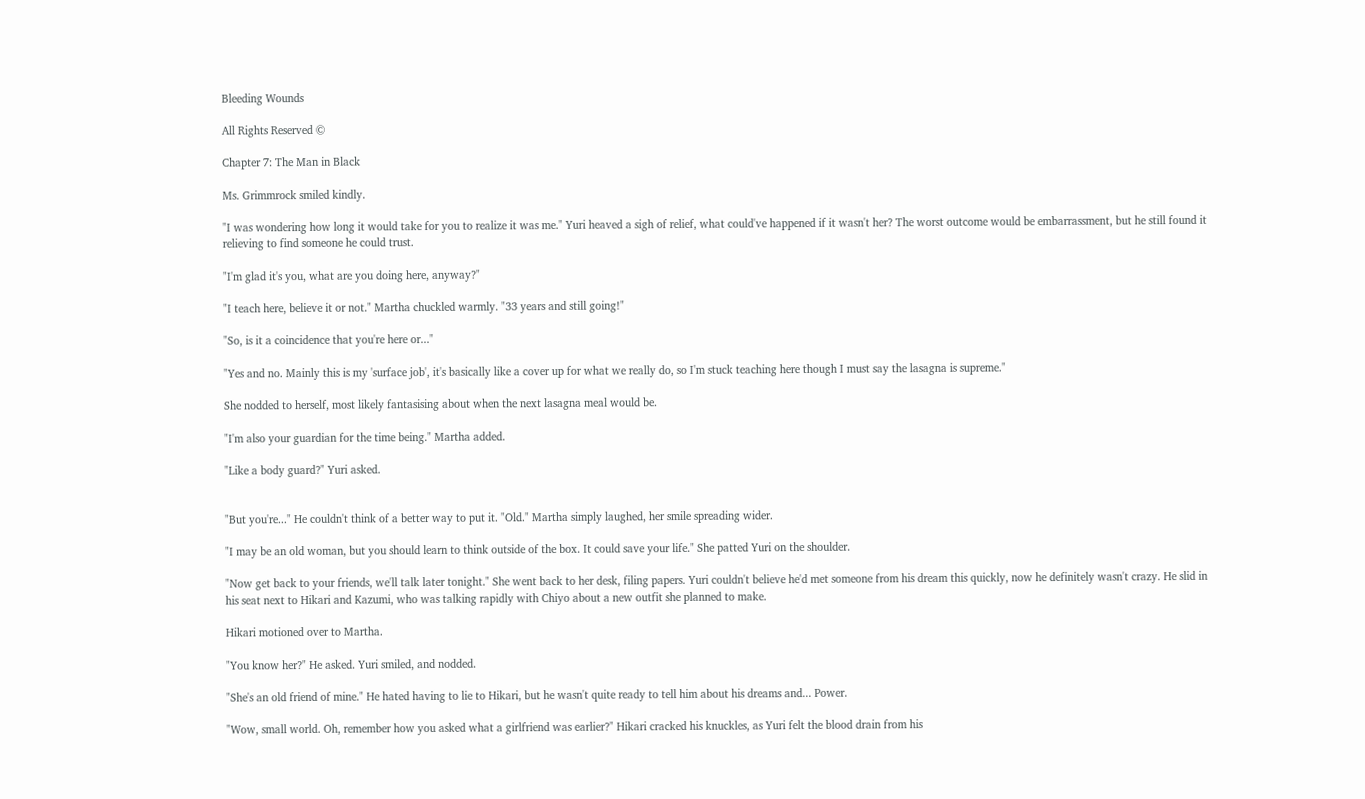Bleeding Wounds

All Rights Reserved ©

Chapter 7: The Man in Black

Ms. Grimmrock smiled kindly.

"I was wondering how long it would take for you to realize it was me." Yuri heaved a sigh of relief, what could've happened if it wasn't her? The worst outcome would be embarrassment, but he still found it relieving to find someone he could trust.

"I'm glad it's you, what are you doing here, anyway?"

"I teach here, believe it or not." Martha chuckled warmly. "33 years and still going!"

"So, is it a coincidence that you're here or..."

"Yes and no. Mainly this is my 'surface job', it's basically like a cover up for what we really do, so I'm stuck teaching here though I must say the lasagna is supreme."

She nodded to herself, most likely fantasising about when the next lasagna meal would be.

"I'm also your guardian for the time being." Martha added.

"Like a body guard?" Yuri asked.


"But you're..." He couldn't think of a better way to put it. "Old." Martha simply laughed, her smile spreading wider.

"I may be an old woman, but you should learn to think outside of the box. It could save your life." She patted Yuri on the shoulder.

"Now get back to your friends, we'll talk later tonight." She went back to her desk, filing papers. Yuri couldn't believe he'd met someone from his dream this quickly, now he definitely wasn't crazy. He slid in his seat next to Hikari and Kazumi, who was talking rapidly with Chiyo about a new outfit she planned to make.

Hikari motioned over to Martha.

"You know her?" He asked. Yuri smiled, and nodded.

"She's an old friend of mine." He hated having to lie to Hikari, but he wasn't quite ready to tell him about his dreams and... Power.

"Wow, small world. Oh, remember how you asked what a girlfriend was earlier?" Hikari cracked his knuckles, as Yuri felt the blood drain from his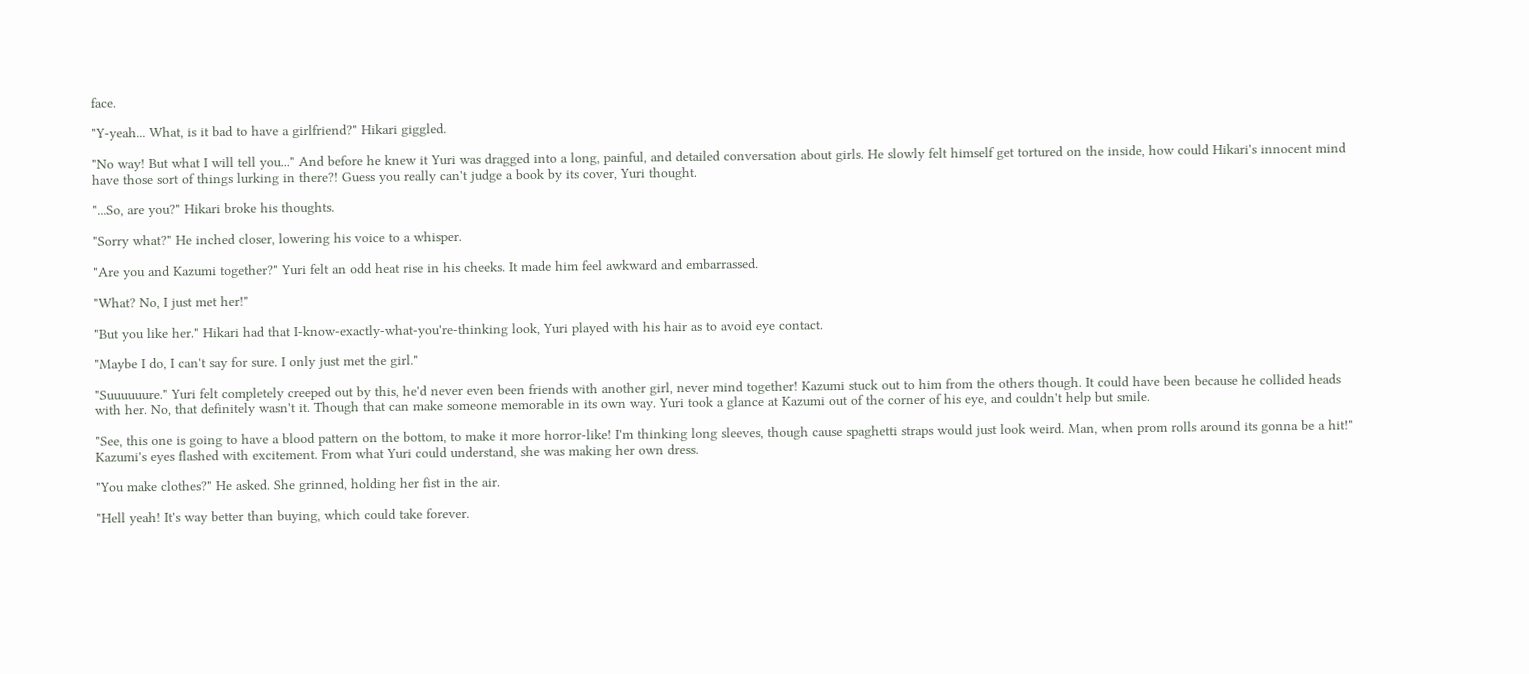face.

"Y-yeah... What, is it bad to have a girlfriend?" Hikari giggled.

"No way! But what I will tell you..." And before he knew it Yuri was dragged into a long, painful, and detailed conversation about girls. He slowly felt himself get tortured on the inside, how could Hikari's innocent mind have those sort of things lurking in there?! Guess you really can't judge a book by its cover, Yuri thought.

"...So, are you?" Hikari broke his thoughts.

"Sorry what?" He inched closer, lowering his voice to a whisper.

"Are you and Kazumi together?" Yuri felt an odd heat rise in his cheeks. It made him feel awkward and embarrassed.

"What? No, I just met her!"

"But you like her." Hikari had that I-know-exactly-what-you're-thinking look, Yuri played with his hair as to avoid eye contact.

"Maybe I do, I can't say for sure. I only just met the girl."

"Suuuuuure." Yuri felt completely creeped out by this, he'd never even been friends with another girl, never mind together! Kazumi stuck out to him from the others though. It could have been because he collided heads with her. No, that definitely wasn't it. Though that can make someone memorable in its own way. Yuri took a glance at Kazumi out of the corner of his eye, and couldn't help but smile.

"See, this one is going to have a blood pattern on the bottom, to make it more horror-like! I'm thinking long sleeves, though cause spaghetti straps would just look weird. Man, when prom rolls around its gonna be a hit!" Kazumi's eyes flashed with excitement. From what Yuri could understand, she was making her own dress.

"You make clothes?" He asked. She grinned, holding her fist in the air.

"Hell yeah! It's way better than buying, which could take forever.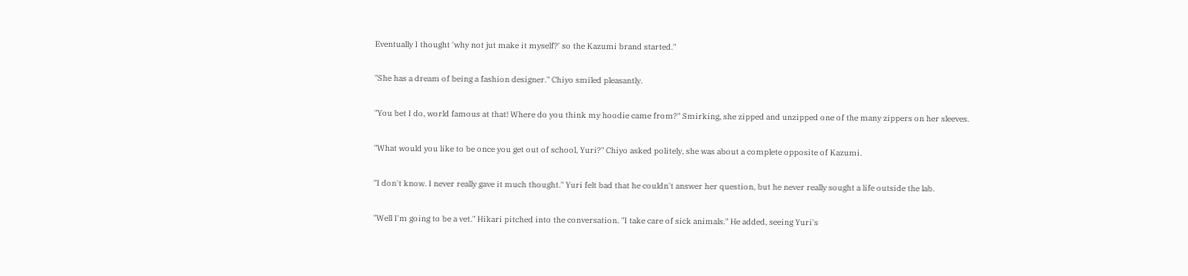Eventually I thought 'why not jut make it myself?' so the Kazumi brand started."

"She has a dream of being a fashion designer." Chiyo smiled pleasantly.

"You bet I do, world famous at that! Where do you think my hoodie came from?" Smirking, she zipped and unzipped one of the many zippers on her sleeves.

"What would you like to be once you get out of school, Yuri?" Chiyo asked politely, she was about a complete opposite of Kazumi.

"I don't know. I never really gave it much thought." Yuri felt bad that he couldn't answer her question, but he never really sought a life outside the lab.

"Well I'm going to be a vet." Hikari pitched into the conversation. "I take care of sick animals." He added, seeing Yuri's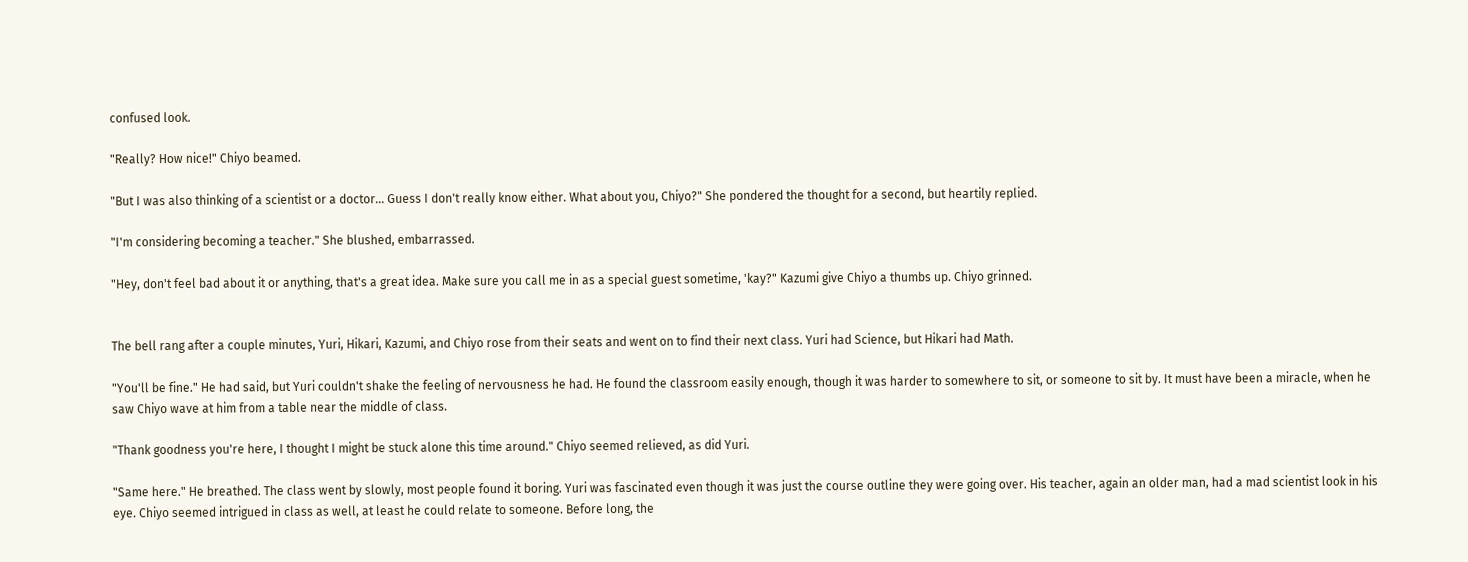confused look.

"Really? How nice!" Chiyo beamed.

"But I was also thinking of a scientist or a doctor... Guess I don't really know either. What about you, Chiyo?" She pondered the thought for a second, but heartily replied.

"I'm considering becoming a teacher." She blushed, embarrassed.

"Hey, don't feel bad about it or anything, that's a great idea. Make sure you call me in as a special guest sometime, 'kay?" Kazumi give Chiyo a thumbs up. Chiyo grinned.


The bell rang after a couple minutes, Yuri, Hikari, Kazumi, and Chiyo rose from their seats and went on to find their next class. Yuri had Science, but Hikari had Math.

"You'll be fine." He had said, but Yuri couldn't shake the feeling of nervousness he had. He found the classroom easily enough, though it was harder to somewhere to sit, or someone to sit by. It must have been a miracle, when he saw Chiyo wave at him from a table near the middle of class.

"Thank goodness you're here, I thought I might be stuck alone this time around." Chiyo seemed relieved, as did Yuri.

"Same here." He breathed. The class went by slowly, most people found it boring. Yuri was fascinated even though it was just the course outline they were going over. His teacher, again an older man, had a mad scientist look in his eye. Chiyo seemed intrigued in class as well, at least he could relate to someone. Before long, the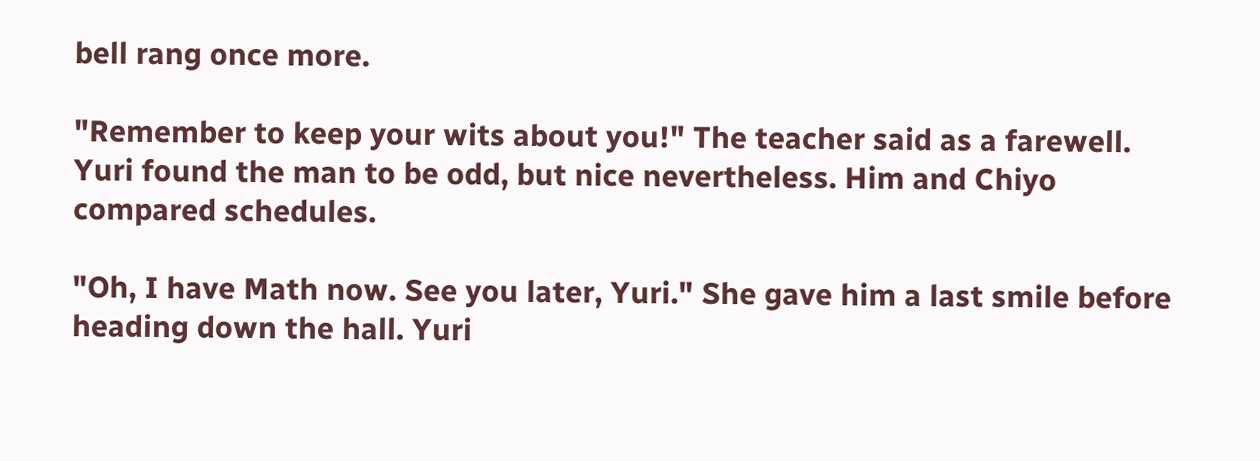bell rang once more.

"Remember to keep your wits about you!" The teacher said as a farewell. Yuri found the man to be odd, but nice nevertheless. Him and Chiyo compared schedules.

"Oh, I have Math now. See you later, Yuri." She gave him a last smile before heading down the hall. Yuri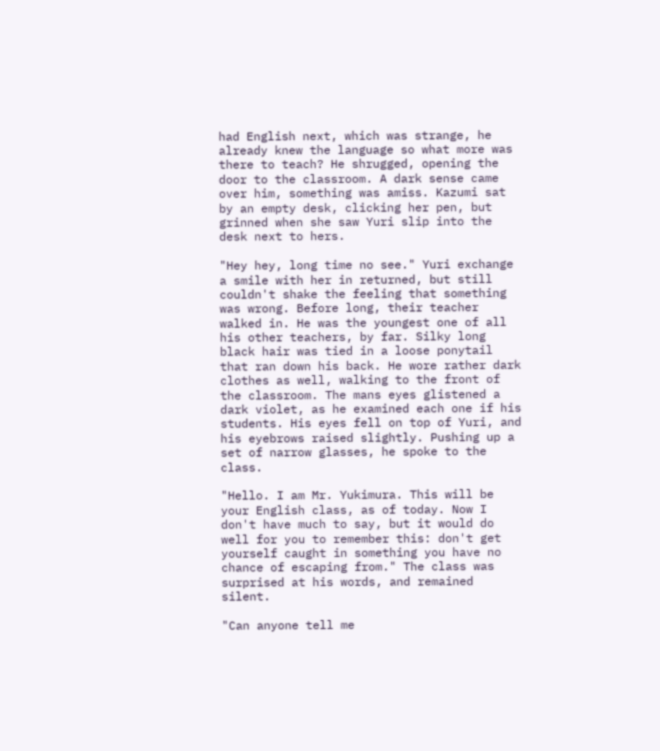had English next, which was strange, he already knew the language so what more was there to teach? He shrugged, opening the door to the classroom. A dark sense came over him, something was amiss. Kazumi sat by an empty desk, clicking her pen, but grinned when she saw Yuri slip into the desk next to hers.

"Hey hey, long time no see." Yuri exchange a smile with her in returned, but still couldn't shake the feeling that something was wrong. Before long, their teacher walked in. He was the youngest one of all his other teachers, by far. Silky long black hair was tied in a loose ponytail that ran down his back. He wore rather dark clothes as well, walking to the front of the classroom. The mans eyes glistened a dark violet, as he examined each one if his students. His eyes fell on top of Yuri, and his eyebrows raised slightly. Pushing up a set of narrow glasses, he spoke to the class.

"Hello. I am Mr. Yukimura. This will be your English class, as of today. Now I don't have much to say, but it would do well for you to remember this: don't get yourself caught in something you have no chance of escaping from." The class was surprised at his words, and remained silent.

"Can anyone tell me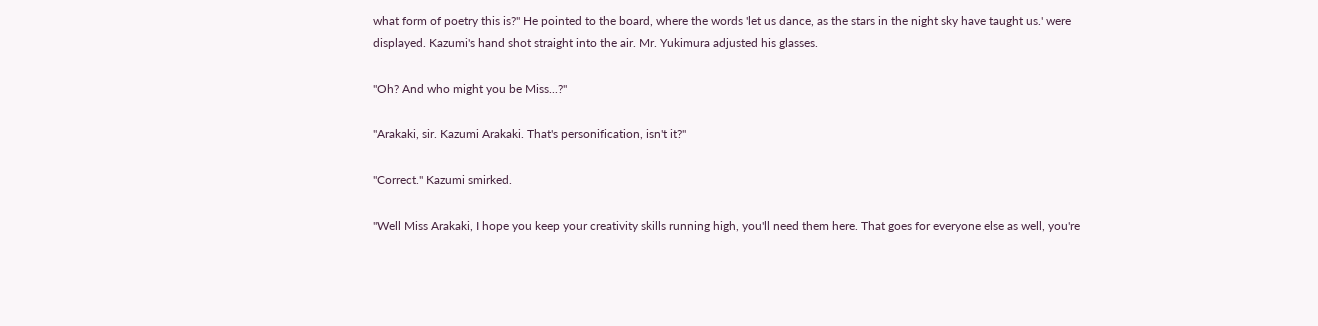what form of poetry this is?" He pointed to the board, where the words 'let us dance, as the stars in the night sky have taught us.' were displayed. Kazumi's hand shot straight into the air. Mr. Yukimura adjusted his glasses.

"Oh? And who might you be Miss...?"

"Arakaki, sir. Kazumi Arakaki. That's personification, isn't it?"

"Correct." Kazumi smirked.

"Well Miss Arakaki, I hope you keep your creativity skills running high, you'll need them here. That goes for everyone else as well, you're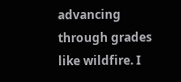advancing through grades like wildfire. I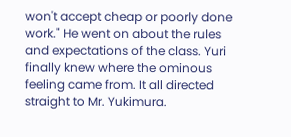won't accept cheap or poorly done work." He went on about the rules and expectations of the class. Yuri finally knew where the ominous feeling came from. It all directed straight to Mr. Yukimura.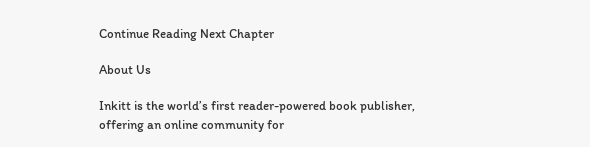Continue Reading Next Chapter

About Us

Inkitt is the world’s first reader-powered book publisher, offering an online community for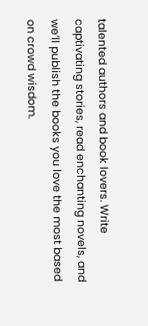talented authors and book lovers. Write captivating stories, read enchanting novels, and we’ll publish the books you love the most based on crowd wisdom.